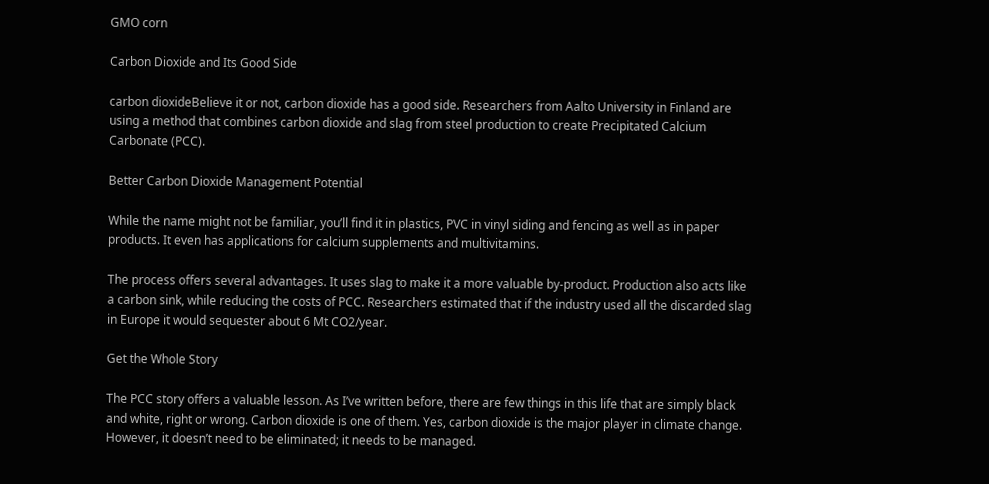GMO corn

Carbon Dioxide and Its Good Side

carbon dioxideBelieve it or not, carbon dioxide has a good side. Researchers from Aalto University in Finland are using a method that combines carbon dioxide and slag from steel production to create Precipitated Calcium Carbonate (PCC).

Better Carbon Dioxide Management Potential

While the name might not be familiar, you’ll find it in plastics, PVC in vinyl siding and fencing as well as in paper products. It even has applications for calcium supplements and multivitamins.

The process offers several advantages. It uses slag to make it a more valuable by-product. Production also acts like a carbon sink, while reducing the costs of PCC. Researchers estimated that if the industry used all the discarded slag in Europe it would sequester about 6 Mt CO2/year.

Get the Whole Story

The PCC story offers a valuable lesson. As I’ve written before, there are few things in this life that are simply black and white, right or wrong. Carbon dioxide is one of them. Yes, carbon dioxide is the major player in climate change. However, it doesn’t need to be eliminated; it needs to be managed.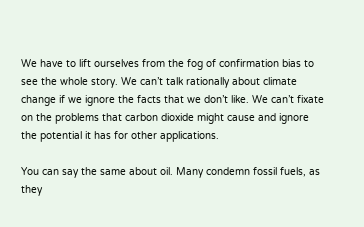We have to lift ourselves from the fog of confirmation bias to see the whole story. We can’t talk rationally about climate change if we ignore the facts that we don’t like. We can’t fixate on the problems that carbon dioxide might cause and ignore the potential it has for other applications.

You can say the same about oil. Many condemn fossil fuels, as they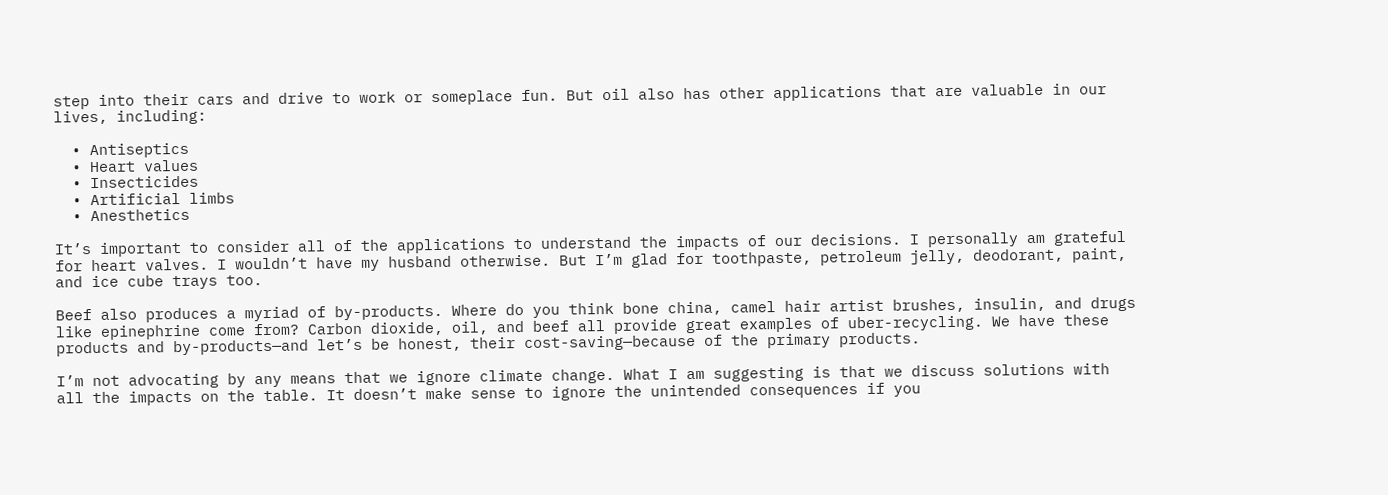step into their cars and drive to work or someplace fun. But oil also has other applications that are valuable in our lives, including:

  • Antiseptics
  • Heart values
  • Insecticides
  • Artificial limbs
  • Anesthetics

It’s important to consider all of the applications to understand the impacts of our decisions. I personally am grateful for heart valves. I wouldn’t have my husband otherwise. But I’m glad for toothpaste, petroleum jelly, deodorant, paint, and ice cube trays too.

Beef also produces a myriad of by-products. Where do you think bone china, camel hair artist brushes, insulin, and drugs like epinephrine come from? Carbon dioxide, oil, and beef all provide great examples of uber-recycling. We have these products and by-products—and let’s be honest, their cost-saving—because of the primary products.

I’m not advocating by any means that we ignore climate change. What I am suggesting is that we discuss solutions with all the impacts on the table. It doesn’t make sense to ignore the unintended consequences if you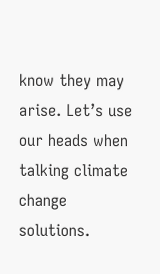know they may arise. Let’s use our heads when talking climate change solutions.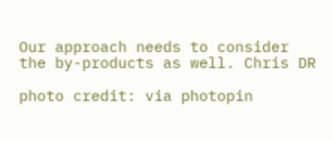Our approach needs to consider the by-products as well. Chris DR

photo credit: via photopin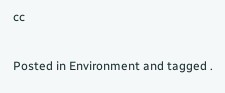cc

Posted in Environment and tagged .